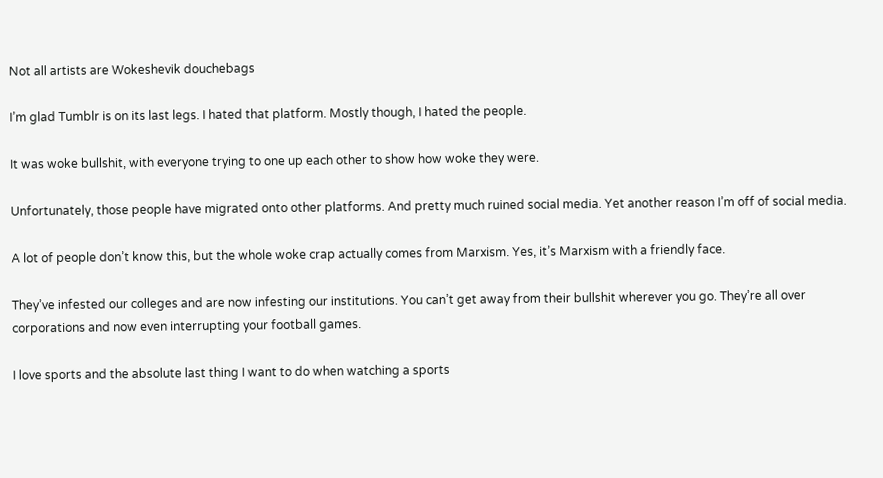Not all artists are Wokeshevik douchebags

I’m glad Tumblr is on its last legs. I hated that platform. Mostly though, I hated the people.

It was woke bullshit, with everyone trying to one up each other to show how woke they were.

Unfortunately, those people have migrated onto other platforms. And pretty much ruined social media. Yet another reason I’m off of social media.

A lot of people don’t know this, but the whole woke crap actually comes from Marxism. Yes, it’s Marxism with a friendly face.

They’ve infested our colleges and are now infesting our institutions. You can’t get away from their bullshit wherever you go. They’re all over corporations and now even interrupting your football games.

I love sports and the absolute last thing I want to do when watching a sports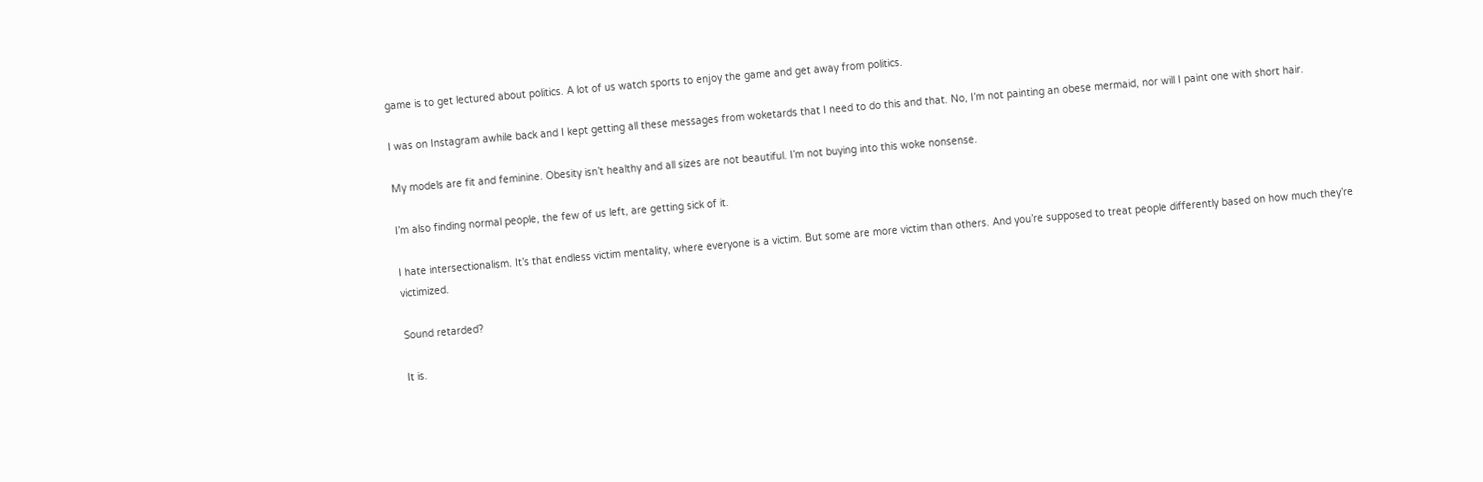game is to get lectured about politics. A lot of us watch sports to enjoy the game and get away from politics.

I was on Instagram awhile back and I kept getting all these messages from woketards that I need to do this and that. No, I’m not painting an obese mermaid, nor will I paint one with short hair.

My models are fit and feminine. Obesity isn’t healthy and all sizes are not beautiful. I’m not buying into this woke nonsense.

I’m also finding normal people, the few of us left, are getting sick of it.

I hate intersectionalism. It’s that endless victim mentality, where everyone is a victim. But some are more victim than others. And you’re supposed to treat people differently based on how much they’re victimized.

Sound retarded?

It is.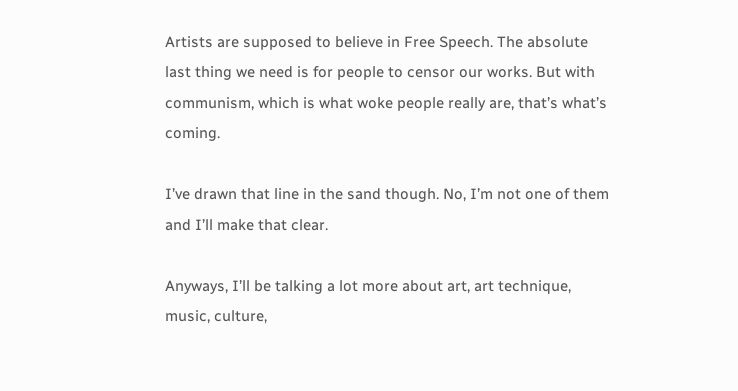Artists are supposed to believe in Free Speech. The absolute last thing we need is for people to censor our works. But with communism, which is what woke people really are, that’s what’s coming.

I’ve drawn that line in the sand though. No, I’m not one of them and I’ll make that clear.

Anyways, I’ll be talking a lot more about art, art technique, music, culture,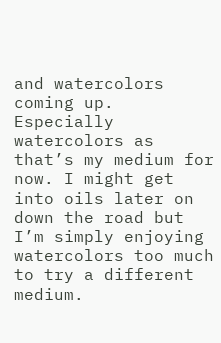and watercolors coming up. Especially watercolors as that’s my medium for now. I might get into oils later on down the road but I’m simply enjoying watercolors too much to try a different medium.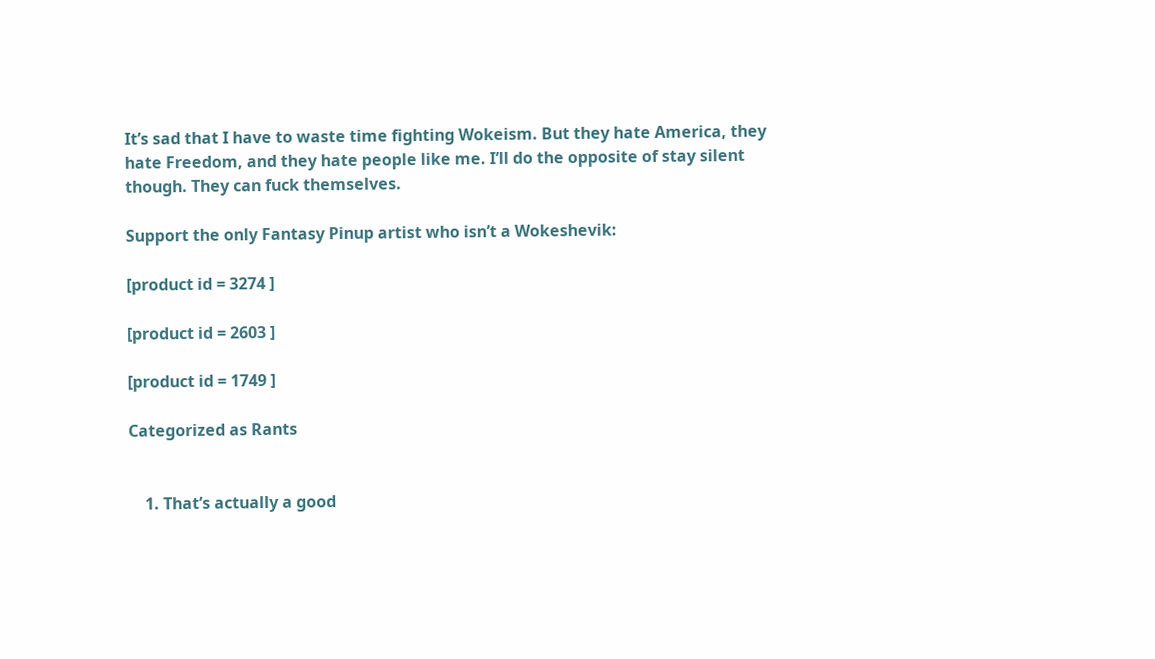It’s sad that I have to waste time fighting Wokeism. But they hate America, they hate Freedom, and they hate people like me. I’ll do the opposite of stay silent though. They can fuck themselves.

Support the only Fantasy Pinup artist who isn’t a Wokeshevik:

[product id = 3274 ]

[product id = 2603 ]

[product id = 1749 ]

Categorized as Rants


    1. That’s actually a good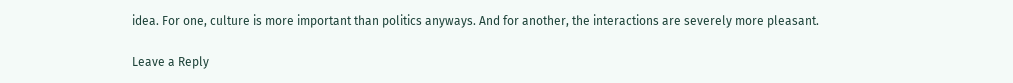idea. For one, culture is more important than politics anyways. And for another, the interactions are severely more pleasant.

Leave a Reply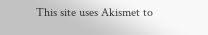This site uses Akismet to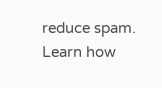reduce spam. Learn how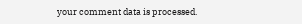your comment data is processed.